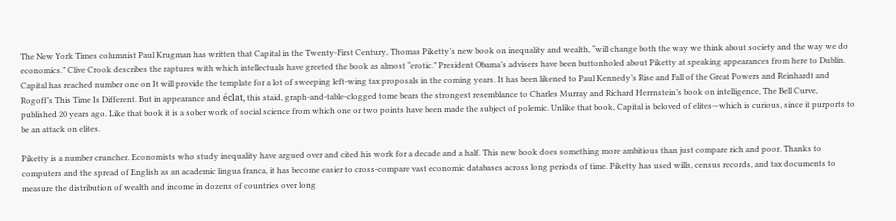The New York Times columnist Paul Krugman has written that Capital in the Twenty-First Century, Thomas Piketty’s new book on inequality and wealth, “will change both the way we think about society and the way we do economics.” Clive Crook describes the raptures with which intellectuals have greeted the book as almost “erotic.” President Obama’s advisers have been buttonholed about Piketty at speaking appearances from here to Dublin. Capital has reached number one on It will provide the template for a lot of sweeping left-wing tax proposals in the coming years. It has been likened to Paul Kennedy’s Rise and Fall of the Great Powers and Reinhardt and Rogoff’s This Time Is Different. But in appearance and éclat, this staid, graph-and-table-clogged tome bears the strongest resemblance to Charles Murray and Richard Herrnstein’s book on intelligence, The Bell Curve, published 20 years ago. Like that book it is a sober work of social science from which one or two points have been made the subject of polemic. Unlike that book, Capital is beloved of elites—which is curious, since it purports to be an attack on elites.

Piketty is a number cruncher. Economists who study inequality have argued over and cited his work for a decade and a half. This new book does something more ambitious than just compare rich and poor. Thanks to computers and the spread of English as an academic lingua franca, it has become easier to cross-compare vast economic databases across long periods of time. Piketty has used wills, census records, and tax documents to measure the distribution of wealth and income in dozens of countries over long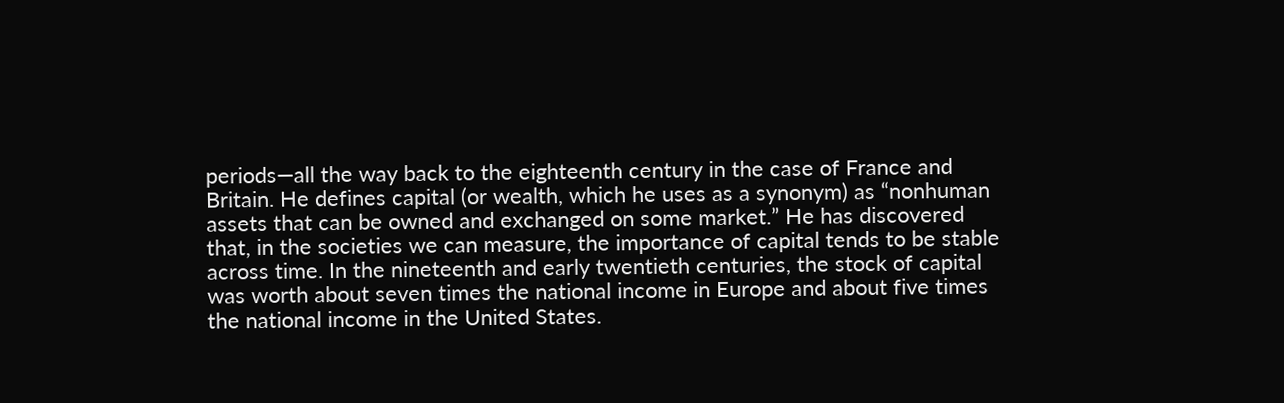periods—all the way back to the eighteenth century in the case of France and Britain. He defines capital (or wealth, which he uses as a synonym) as “nonhuman assets that can be owned and exchanged on some market.” He has discovered that, in the societies we can measure, the importance of capital tends to be stable across time. In the nineteenth and early twentieth centuries, the stock of capital was worth about seven times the national income in Europe and about five times the national income in the United States.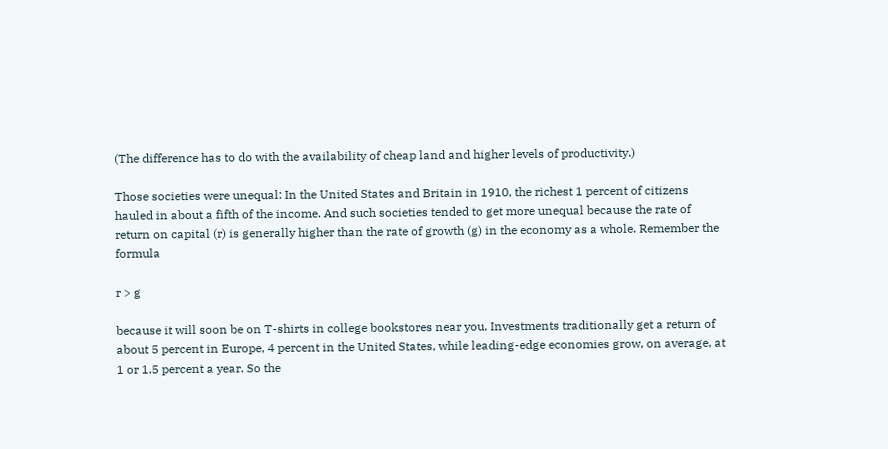(The difference has to do with the availability of cheap land and higher levels of productivity.)

Those societies were unequal: In the United States and Britain in 1910, the richest 1 percent of citizens hauled in about a fifth of the income. And such societies tended to get more unequal because the rate of return on capital (r) is generally higher than the rate of growth (g) in the economy as a whole. Remember the formula

r > g

because it will soon be on T-shirts in college bookstores near you. Investments traditionally get a return of about 5 percent in Europe, 4 percent in the United States, while leading-edge economies grow, on average, at 1 or 1.5 percent a year. So the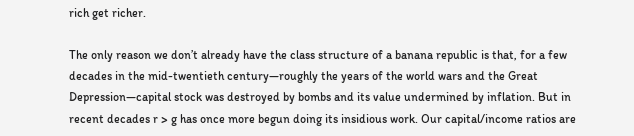rich get richer.

The only reason we don’t already have the class structure of a banana republic is that, for a few decades in the mid-twentieth century—roughly the years of the world wars and the Great Depression—capital stock was destroyed by bombs and its value undermined by inflation. But in recent decades r > g has once more begun doing its insidious work. Our capital/income ratios are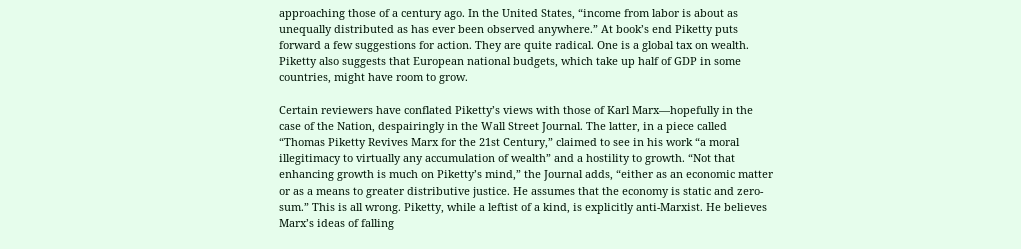approaching those of a century ago. In the United States, “income from labor is about as unequally distributed as has ever been observed anywhere.” At book’s end Piketty puts forward a few suggestions for action. They are quite radical. One is a global tax on wealth. Piketty also suggests that European national budgets, which take up half of GDP in some countries, might have room to grow.

Certain reviewers have conflated Piketty’s views with those of Karl Marx—hopefully in the case of the Nation, despairingly in the Wall Street Journal. The latter, in a piece called “Thomas Piketty Revives Marx for the 21st Century,” claimed to see in his work “a moral illegitimacy to virtually any accumulation of wealth” and a hostility to growth. “Not that enhancing growth is much on Piketty’s mind,” the Journal adds, “either as an economic matter or as a means to greater distributive justice. He assumes that the economy is static and zero-sum.” This is all wrong. Piketty, while a leftist of a kind, is explicitly anti-Marxist. He believes Marx’s ideas of falling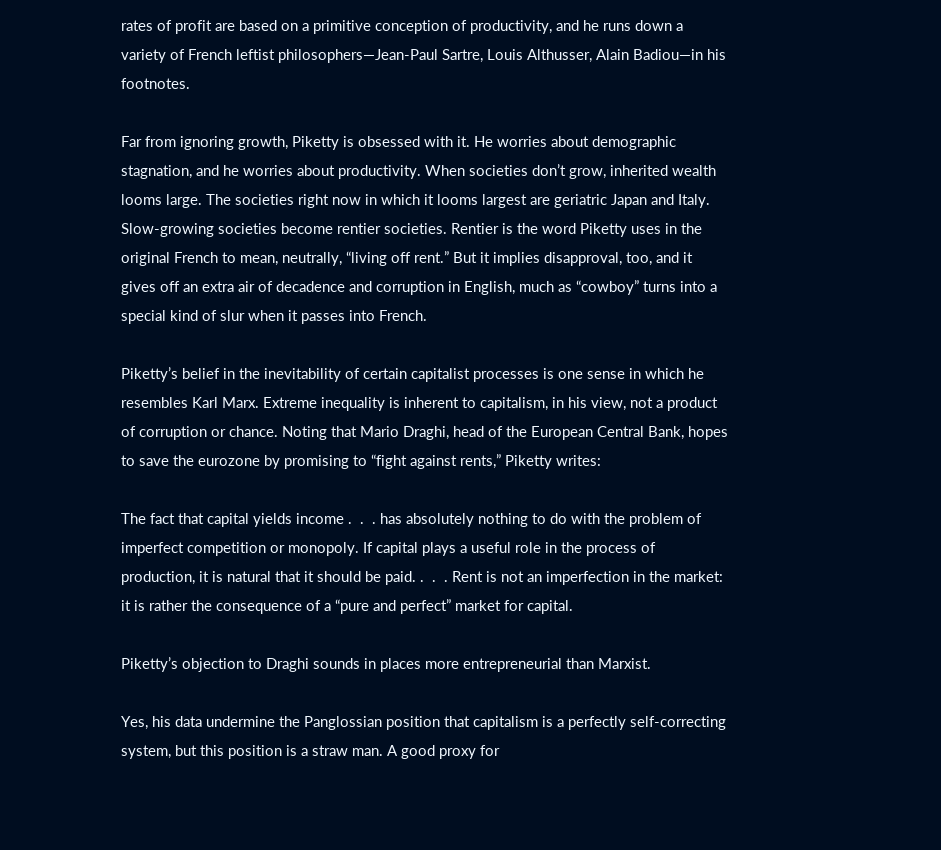rates of profit are based on a primitive conception of productivity, and he runs down a variety of French leftist philosophers—Jean-Paul Sartre, Louis Althusser, Alain Badiou—in his footnotes.

Far from ignoring growth, Piketty is obsessed with it. He worries about demographic stagnation, and he worries about productivity. When societies don’t grow, inherited wealth looms large. The societies right now in which it looms largest are geriatric Japan and Italy. Slow-growing societies become rentier societies. Rentier is the word Piketty uses in the original French to mean, neutrally, “living off rent.” But it implies disapproval, too, and it gives off an extra air of decadence and corruption in English, much as “cowboy” turns into a special kind of slur when it passes into French.

Piketty’s belief in the inevitability of certain capitalist processes is one sense in which he resembles Karl Marx. Extreme inequality is inherent to capitalism, in his view, not a product of corruption or chance. Noting that Mario Draghi, head of the European Central Bank, hopes to save the eurozone by promising to “fight against rents,” Piketty writes:

The fact that capital yields income .  .  . has absolutely nothing to do with the problem of imperfect competition or monopoly. If capital plays a useful role in the process of production, it is natural that it should be paid. .  .  . Rent is not an imperfection in the market: it is rather the consequence of a “pure and perfect” market for capital.

Piketty’s objection to Draghi sounds in places more entrepreneurial than Marxist.

Yes, his data undermine the Panglossian position that capitalism is a perfectly self-correcting system, but this position is a straw man. A good proxy for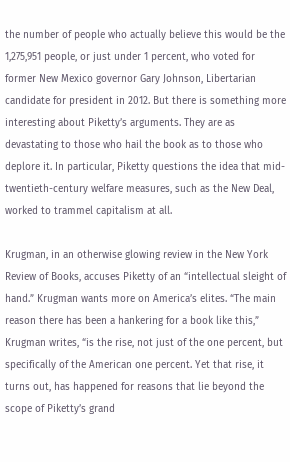the number of people who actually believe this would be the 1,275,951 people, or just under 1 percent, who voted for former New Mexico governor Gary Johnson, Libertarian candidate for president in 2012. But there is something more interesting about Piketty’s arguments. They are as devastating to those who hail the book as to those who deplore it. In particular, Piketty questions the idea that mid-twentieth-century welfare measures, such as the New Deal, worked to trammel capitalism at all.

Krugman, in an otherwise glowing review in the New York Review of Books, accuses Piketty of an “intellectual sleight of hand.” Krugman wants more on America’s elites. “The main reason there has been a hankering for a book like this,” Krugman writes, “is the rise, not just of the one percent, but specifically of the American one percent. Yet that rise, it turns out, has happened for reasons that lie beyond the scope of Piketty’s grand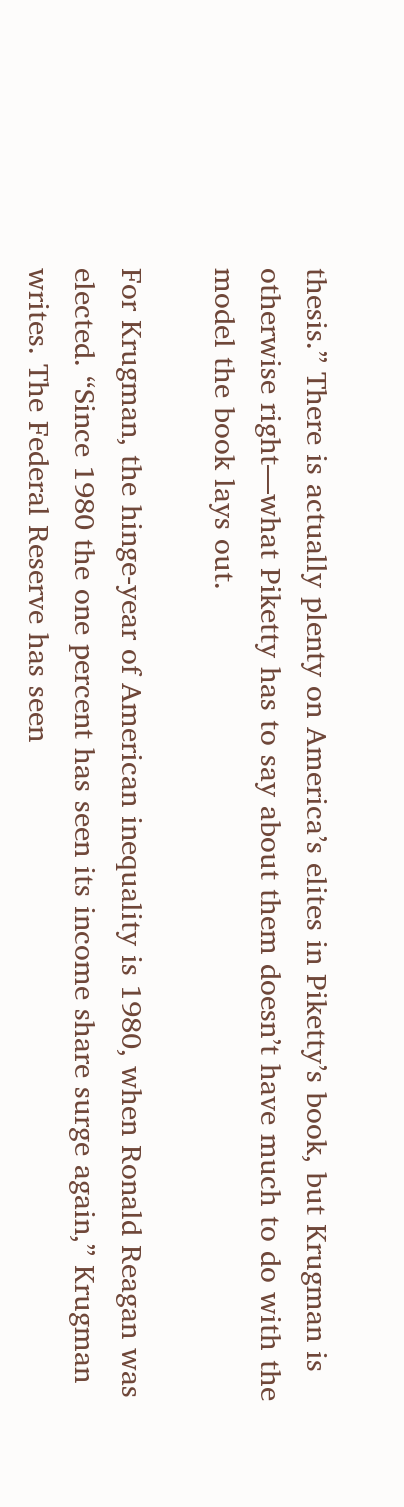thesis.” There is actually plenty on America’s elites in Piketty’s book, but Krugman is otherwise right—what Piketty has to say about them doesn’t have much to do with the model the book lays out.

For Krugman, the hinge-year of American inequality is 1980, when Ronald Reagan was elected. “Since 1980 the one percent has seen its income share surge again,” Krugman writes. The Federal Reserve has seen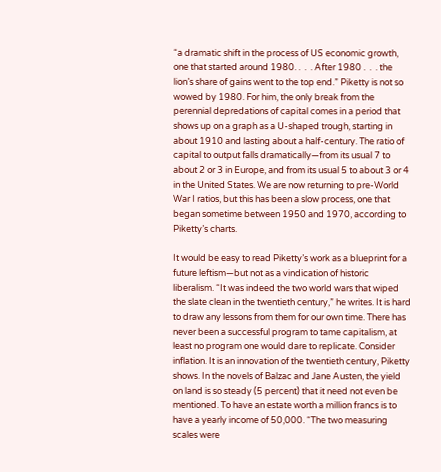“a dramatic shift in the process of US economic growth, one that started around 1980. .  .  . After 1980 .  .  . the lion’s share of gains went to the top end.” Piketty is not so wowed by 1980. For him, the only break from the perennial depredations of capital comes in a period that shows up on a graph as a U-shaped trough, starting in about 1910 and lasting about a half-century. The ratio of capital to output falls dramatically—from its usual 7 to about 2 or 3 in Europe, and from its usual 5 to about 3 or 4 in the United States. We are now returning to pre-World War I ratios, but this has been a slow process, one that began sometime between 1950 and 1970, according to Piketty’s charts.

It would be easy to read Piketty’s work as a blueprint for a future leftism—but not as a vindication of historic liberalism. “It was indeed the two world wars that wiped the slate clean in the twentieth century,” he writes. It is hard to draw any lessons from them for our own time. There has never been a successful program to tame capitalism, at least no program one would dare to replicate. Consider inflation. It is an innovation of the twentieth century, Piketty shows. In the novels of Balzac and Jane Austen, the yield on land is so steady (5 percent) that it need not even be mentioned. To have an estate worth a million francs is to have a yearly income of 50,000. “The two measuring scales were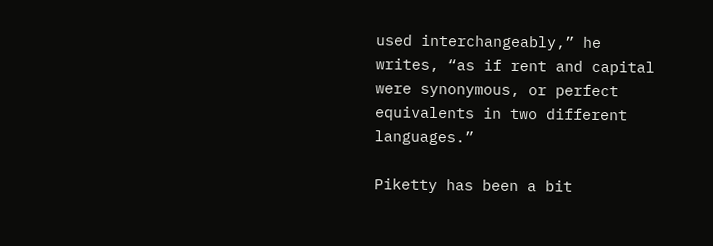used interchangeably,” he writes, “as if rent and capital were synonymous, or perfect equivalents in two different languages.”

Piketty has been a bit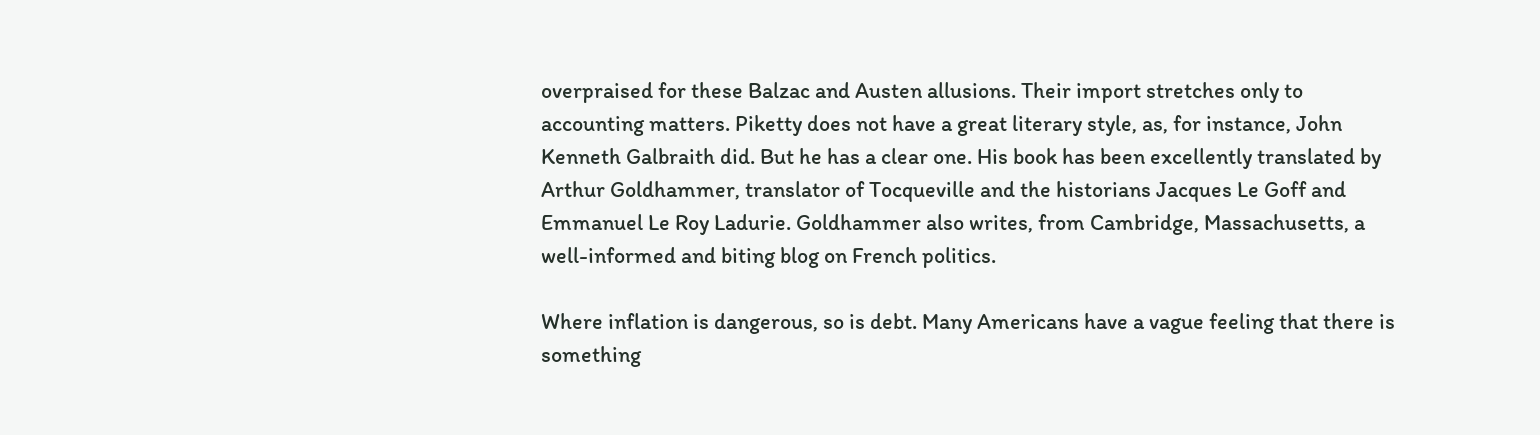overpraised for these Balzac and Austen allusions. Their import stretches only to accounting matters. Piketty does not have a great literary style, as, for instance, John Kenneth Galbraith did. But he has a clear one. His book has been excellently translated by Arthur Goldhammer, translator of Tocqueville and the historians Jacques Le Goff and Emmanuel Le Roy Ladurie. Goldhammer also writes, from Cambridge, Massachusetts, a well-informed and biting blog on French politics.

Where inflation is dangerous, so is debt. Many Americans have a vague feeling that there is something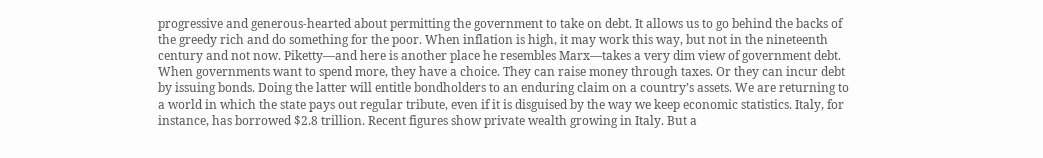progressive and generous-hearted about permitting the government to take on debt. It allows us to go behind the backs of the greedy rich and do something for the poor. When inflation is high, it may work this way, but not in the nineteenth century and not now. Piketty—and here is another place he resembles Marx—takes a very dim view of government debt. When governments want to spend more, they have a choice. They can raise money through taxes. Or they can incur debt by issuing bonds. Doing the latter will entitle bondholders to an enduring claim on a country’s assets. We are returning to a world in which the state pays out regular tribute, even if it is disguised by the way we keep economic statistics. Italy, for instance, has borrowed $2.8 trillion. Recent figures show private wealth growing in Italy. But a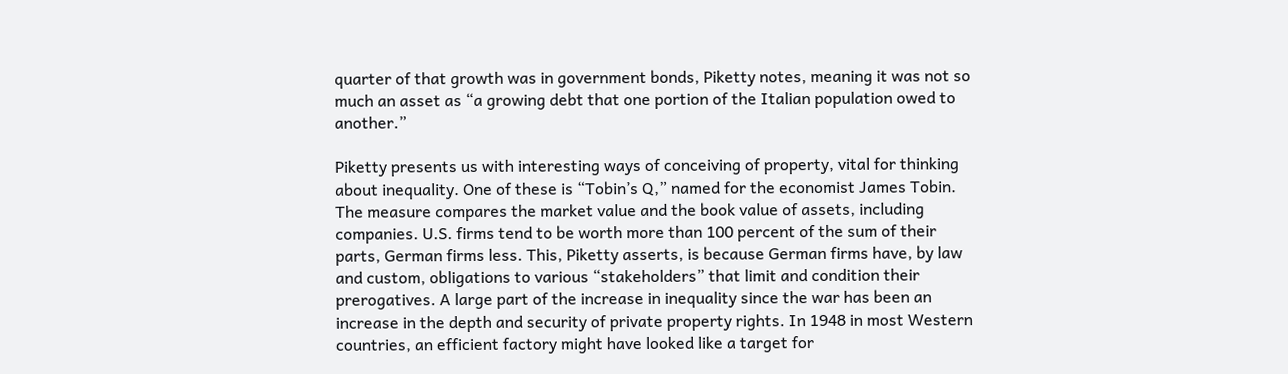quarter of that growth was in government bonds, Piketty notes, meaning it was not so much an asset as “a growing debt that one portion of the Italian population owed to another.”

Piketty presents us with interesting ways of conceiving of property, vital for thinking about inequality. One of these is “Tobin’s Q,” named for the economist James Tobin. The measure compares the market value and the book value of assets, including companies. U.S. firms tend to be worth more than 100 percent of the sum of their parts, German firms less. This, Piketty asserts, is because German firms have, by law and custom, obligations to various “stakeholders” that limit and condition their prerogatives. A large part of the increase in inequality since the war has been an increase in the depth and security of private property rights. In 1948 in most Western countries, an efficient factory might have looked like a target for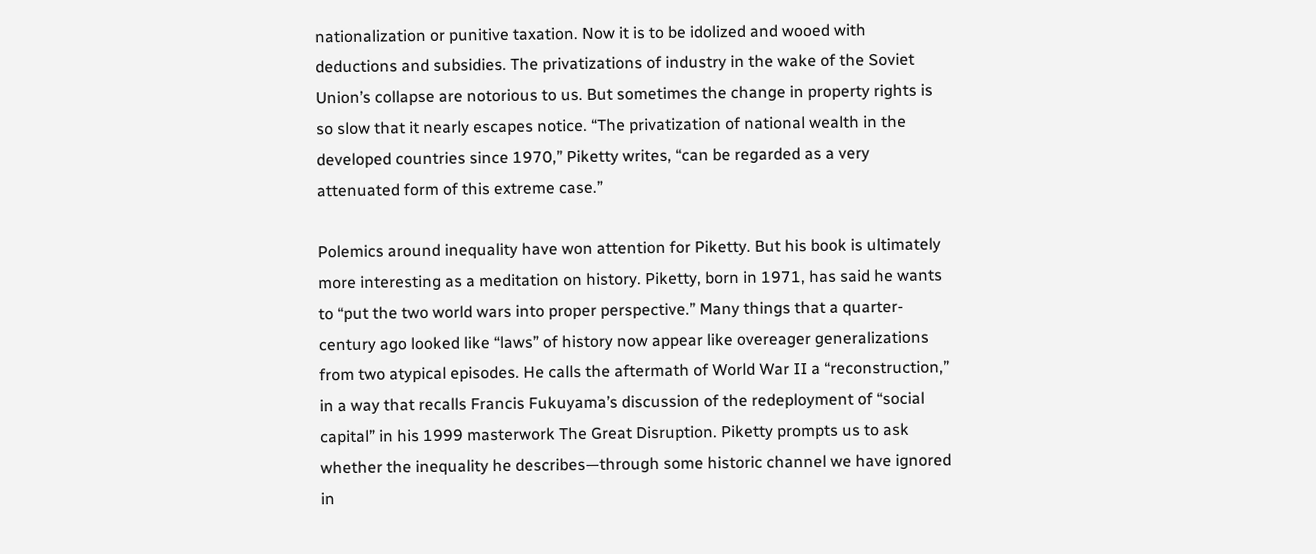nationalization or punitive taxation. Now it is to be idolized and wooed with deductions and subsidies. The privatizations of industry in the wake of the Soviet Union’s collapse are notorious to us. But sometimes the change in property rights is so slow that it nearly escapes notice. “The privatization of national wealth in the developed countries since 1970,” Piketty writes, “can be regarded as a very attenuated form of this extreme case.”

Polemics around inequality have won attention for Piketty. But his book is ultimately more interesting as a meditation on history. Piketty, born in 1971, has said he wants to “put the two world wars into proper perspective.” Many things that a quarter-century ago looked like “laws” of history now appear like overeager generalizations from two atypical episodes. He calls the aftermath of World War II a “reconstruction,” in a way that recalls Francis Fukuyama’s discussion of the redeployment of “social capital” in his 1999 masterwork The Great Disruption. Piketty prompts us to ask whether the inequality he describes—through some historic channel we have ignored in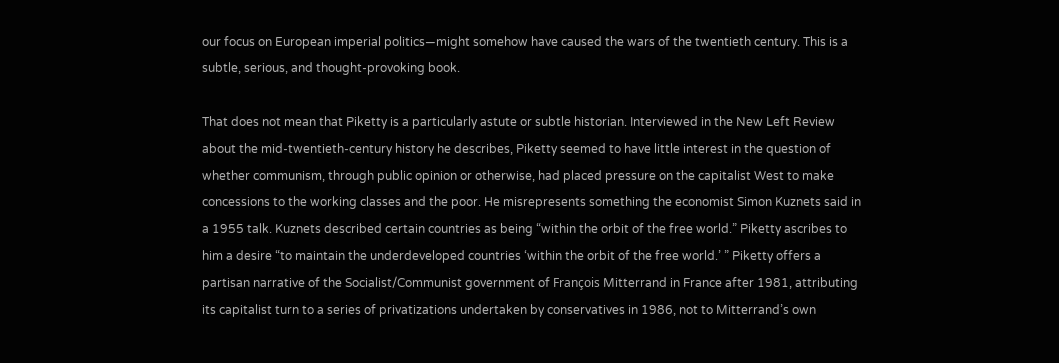our focus on European imperial politics—might somehow have caused the wars of the twentieth century. This is a subtle, serious, and thought-provoking book.

That does not mean that Piketty is a particularly astute or subtle historian. Interviewed in the New Left Review about the mid-twentieth-century history he describes, Piketty seemed to have little interest in the question of whether communism, through public opinion or otherwise, had placed pressure on the capitalist West to make concessions to the working classes and the poor. He misrepresents something the economist Simon Kuznets said in a 1955 talk. Kuznets described certain countries as being “within the orbit of the free world.” Piketty ascribes to him a desire “to maintain the underdeveloped countries ‘within the orbit of the free world.’ ” Piketty offers a partisan narrative of the Socialist/Communist government of François Mitterrand in France after 1981, attributing its capitalist turn to a series of privatizations undertaken by conservatives in 1986, not to Mitterrand’s own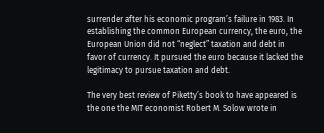surrender after his economic program’s failure in 1983. In establishing the common European currency, the euro, the European Union did not “neglect” taxation and debt in favor of currency. It pursued the euro because it lacked the legitimacy to pursue taxation and debt.

The very best review of Piketty’s book to have appeared is the one the MIT economist Robert M. Solow wrote in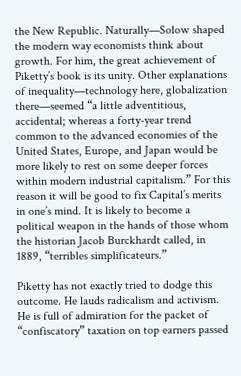the New Republic. Naturally—Solow shaped the modern way economists think about growth. For him, the great achievement of Piketty’s book is its unity. Other explanations of inequality—technology here, globalization there—seemed “a little adventitious, accidental; whereas a forty-year trend common to the advanced economies of the United States, Europe, and Japan would be more likely to rest on some deeper forces within modern industrial capitalism.” For this reason it will be good to fix Capital’s merits in one’s mind. It is likely to become a political weapon in the hands of those whom the historian Jacob Burckhardt called, in 1889, “terribles simplificateurs.”

Piketty has not exactly tried to dodge this outcome. He lauds radicalism and activism. He is full of admiration for the packet of “confiscatory” taxation on top earners passed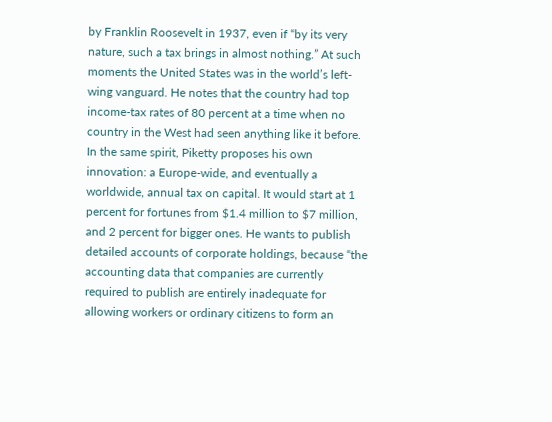by Franklin Roosevelt in 1937, even if “by its very nature, such a tax brings in almost nothing.” At such moments the United States was in the world’s left-wing vanguard. He notes that the country had top income-tax rates of 80 percent at a time when no country in the West had seen anything like it before. In the same spirit, Piketty proposes his own innovation: a Europe-wide, and eventually a worldwide, annual tax on capital. It would start at 1 percent for fortunes from $1.4 million to $7 million, and 2 percent for bigger ones. He wants to publish detailed accounts of corporate holdings, because “the accounting data that companies are currently required to publish are entirely inadequate for allowing workers or ordinary citizens to form an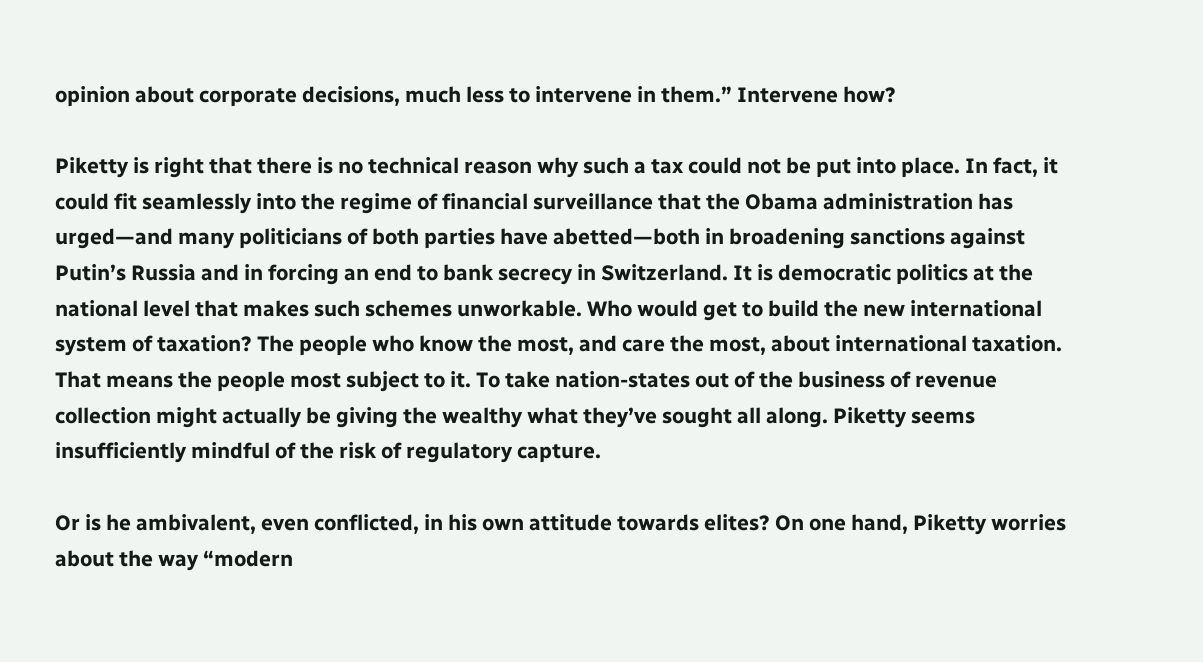opinion about corporate decisions, much less to intervene in them.” Intervene how?

Piketty is right that there is no technical reason why such a tax could not be put into place. In fact, it could fit seamlessly into the regime of financial surveillance that the Obama administration has urged—and many politicians of both parties have abetted—both in broadening sanctions against Putin’s Russia and in forcing an end to bank secrecy in Switzerland. It is democratic politics at the national level that makes such schemes unworkable. Who would get to build the new international system of taxation? The people who know the most, and care the most, about international taxation. That means the people most subject to it. To take nation-states out of the business of revenue collection might actually be giving the wealthy what they’ve sought all along. Piketty seems insufficiently mindful of the risk of regulatory capture.

Or is he ambivalent, even conflicted, in his own attitude towards elites? On one hand, Piketty worries about the way “modern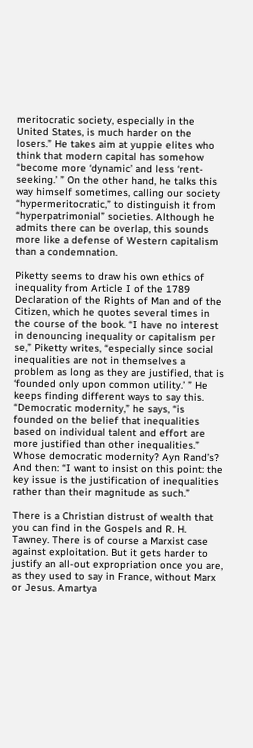meritocratic society, especially in the United States, is much harder on the losers.” He takes aim at yuppie elites who think that modern capital has somehow “become more ‘dynamic’ and less ‘rent-seeking.’ ” On the other hand, he talks this way himself sometimes, calling our society “hypermeritocratic,” to distinguish it from “hyperpatrimonial” societies. Although he admits there can be overlap, this sounds more like a defense of Western capitalism than a condemnation.

Piketty seems to draw his own ethics of inequality from Article I of the 1789 Declaration of the Rights of Man and of the Citizen, which he quotes several times in the course of the book. “I have no interest in denouncing inequality or capitalism per se,” Piketty writes, “especially since social inequalities are not in themselves a problem as long as they are justified, that is ‘founded only upon common utility.’ ” He keeps finding different ways to say this. “Democratic modernity,” he says, “is founded on the belief that inequalities based on individual talent and effort are more justified than other inequalities.” Whose democratic modernity? Ayn Rand’s? And then: “I want to insist on this point: the key issue is the justification of inequalities rather than their magnitude as such.”

There is a Christian distrust of wealth that you can find in the Gospels and R. H. Tawney. There is of course a Marxist case against exploitation. But it gets harder to justify an all-out expropriation once you are, as they used to say in France, without Marx or Jesus. Amartya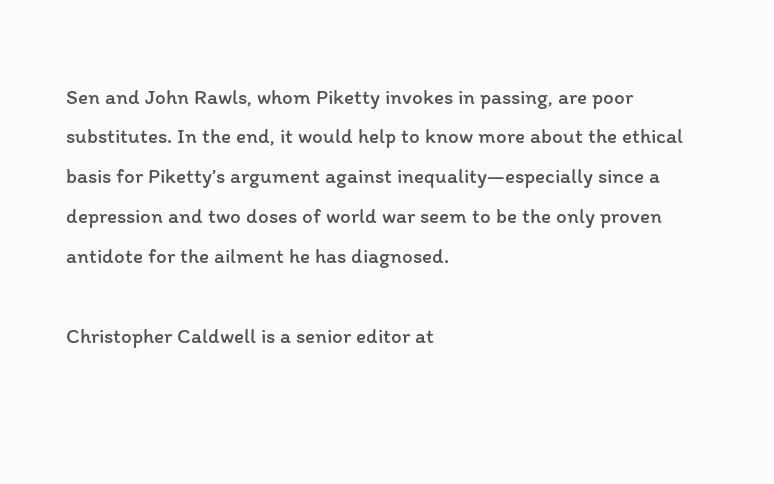Sen and John Rawls, whom Piketty invokes in passing, are poor substitutes. In the end, it would help to know more about the ethical basis for Piketty’s argument against inequality—especially since a depression and two doses of world war seem to be the only proven antidote for the ailment he has diagnosed.

Christopher Caldwell is a senior editor at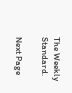The Weekly Standard.

Next Page